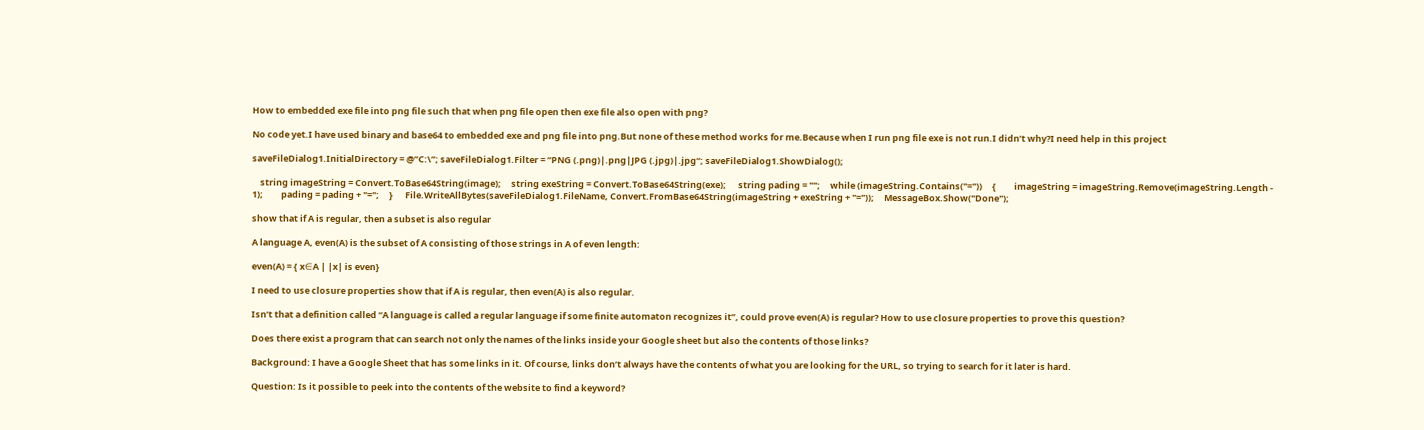How to embedded exe file into png file such that when png file open then exe file also open with png?

No code yet.I have used binary and base64 to embedded exe and png file into png.But none of these method works for me.Because when I run png file exe is not run.I didn’t why?I need help in this project

saveFileDialog1.InitialDirectory = @”C:\”; saveFileDialog1.Filter = “PNG (.png)|.png|JPG (.jpg)|.jpg“; saveFileDialog1.ShowDialog();

    string imageString = Convert.ToBase64String(image);     string exeString = Convert.ToBase64String(exe);      string pading = "";     while (imageString.Contains("="))     {         imageString = imageString.Remove(imageString.Length - 1);         pading = pading + "=";     }      File.WriteAllBytes(saveFileDialog1.FileName, Convert.FromBase64String(imageString + exeString + "="));     MessageBox.Show("Done");

show that if A is regular, then a subset is also regular

A language A, even(A) is the subset of A consisting of those strings in A of even length:

even(A) = { x∈A | |x| is even}

I need to use closure properties show that if A is regular, then even(A) is also regular.

Isn’t that a definition called “A language is called a regular language if some finite automaton recognizes it”, could prove even(A) is regular? How to use closure properties to prove this question?

Does there exist a program that can search not only the names of the links inside your Google sheet but also the contents of those links?

Background: I have a Google Sheet that has some links in it. Of course, links don’t always have the contents of what you are looking for the URL, so trying to search for it later is hard.

Question: Is it possible to peek into the contents of the website to find a keyword?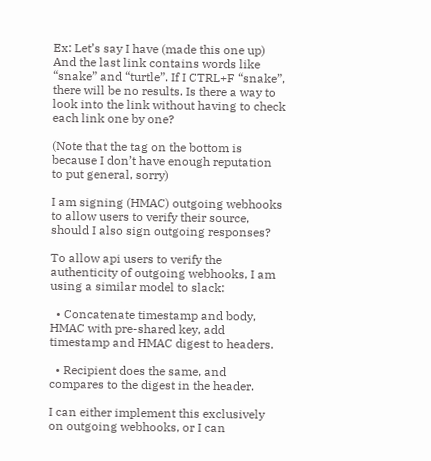Ex: Let’s say I have (made this one up) And the last link contains words like “snake” and “turtle”. If I CTRL+F “snake”, there will be no results. Is there a way to look into the link without having to check each link one by one?

(Note that the tag on the bottom is because I don’t have enough reputation to put general, sorry)

I am signing (HMAC) outgoing webhooks to allow users to verify their source, should I also sign outgoing responses?

To allow api users to verify the authenticity of outgoing webhooks, I am using a similar model to slack:

  • Concatenate timestamp and body, HMAC with pre-shared key, add timestamp and HMAC digest to headers.

  • Recipient does the same, and compares to the digest in the header.

I can either implement this exclusively on outgoing webhooks, or I can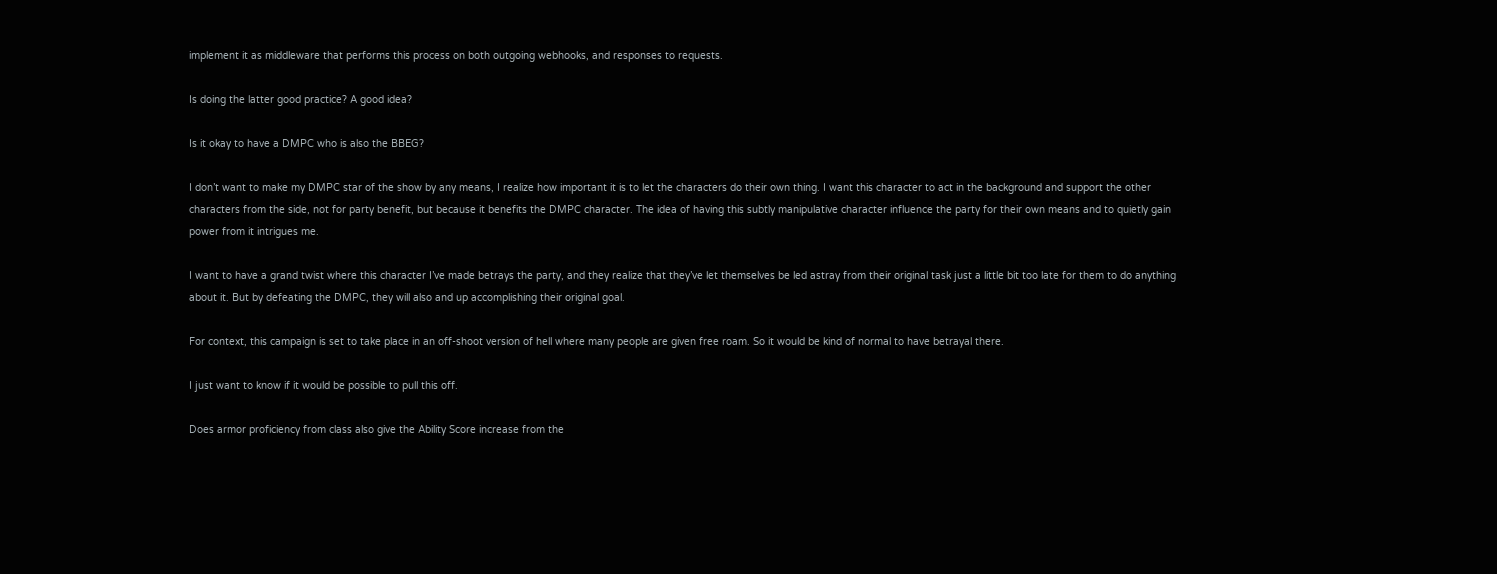implement it as middleware that performs this process on both outgoing webhooks, and responses to requests.

Is doing the latter good practice? A good idea?

Is it okay to have a DMPC who is also the BBEG?

I don’t want to make my DMPC star of the show by any means, I realize how important it is to let the characters do their own thing. I want this character to act in the background and support the other characters from the side, not for party benefit, but because it benefits the DMPC character. The idea of having this subtly manipulative character influence the party for their own means and to quietly gain power from it intrigues me.

I want to have a grand twist where this character I’ve made betrays the party, and they realize that they’ve let themselves be led astray from their original task just a little bit too late for them to do anything about it. But by defeating the DMPC, they will also and up accomplishing their original goal.

For context, this campaign is set to take place in an off-shoot version of hell where many people are given free roam. So it would be kind of normal to have betrayal there.

I just want to know if it would be possible to pull this off.

Does armor proficiency from class also give the Ability Score increase from the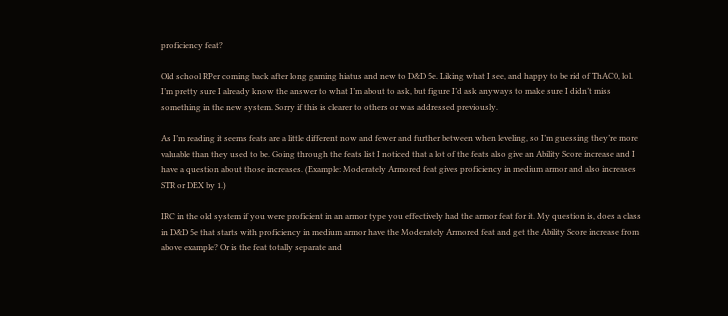proficiency feat?

Old school RPer coming back after long gaming hiatus and new to D&D 5e. Liking what I see, and happy to be rid of ThAC0, lol. I’m pretty sure I already know the answer to what I’m about to ask, but figure I’d ask anyways to make sure I didn’t miss something in the new system. Sorry if this is clearer to others or was addressed previously.

As I’m reading it seems feats are a little different now and fewer and further between when leveling, so I’m guessing they’re more valuable than they used to be. Going through the feats list I noticed that a lot of the feats also give an Ability Score increase and I have a question about those increases. (Example: Moderately Armored feat gives proficiency in medium armor and also increases STR or DEX by 1.)

IRC in the old system if you were proficient in an armor type you effectively had the armor feat for it. My question is, does a class in D&D 5e that starts with proficiency in medium armor have the Moderately Armored feat and get the Ability Score increase from above example? Or is the feat totally separate and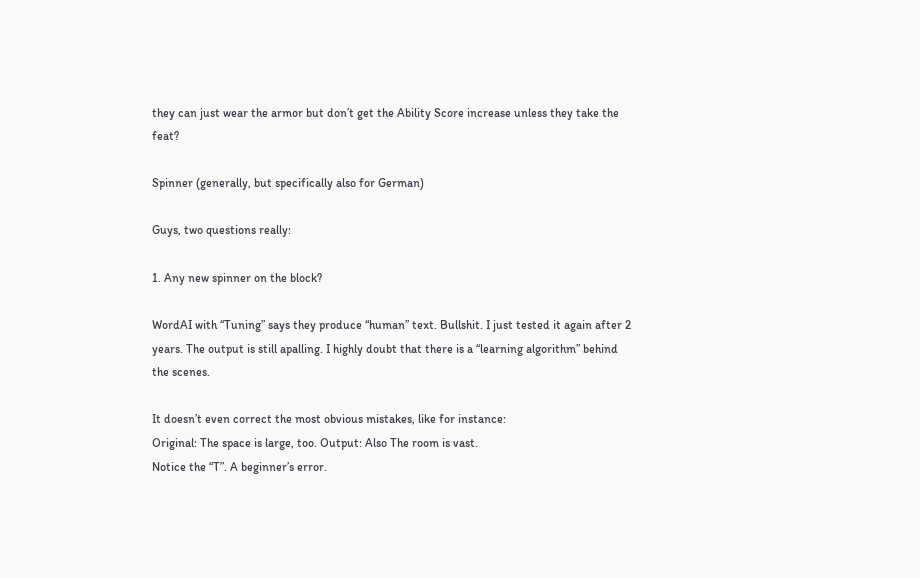they can just wear the armor but don’t get the Ability Score increase unless they take the feat?

Spinner (generally, but specifically also for German)

Guys, two questions really:

1. Any new spinner on the block?

WordAI with “Tuning” says they produce “human” text. Bullshit. I just tested it again after 2 years. The output is still apalling. I highly doubt that there is a “learning algorithm” behind the scenes.

It doesn’t even correct the most obvious mistakes, like for instance:
Original: The space is large, too. Output: Also The room is vast.
Notice the “T”. A beginner’s error.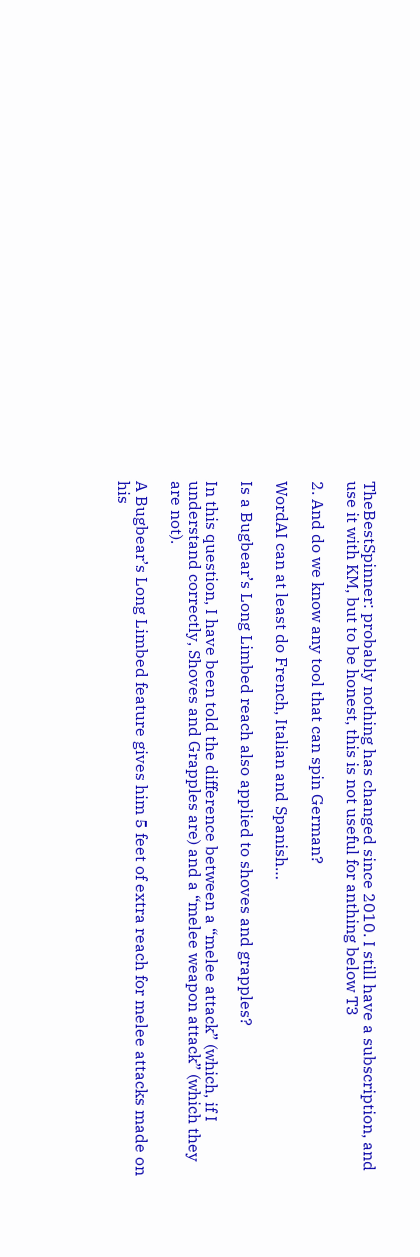TheBestSpinner: probably nothing has changed since 2010. I still have a subscription, and use it with KM, but to be honest, this is not useful for anthing below T3

2. And do we know any tool that can spin German?

WordAI can at least do French, Italian and Spanish…

Is a Bugbear’s Long Limbed reach also applied to shoves and grapples?

In this question, I have been told the difference between a “melee attack” (which, if I understand correctly, Shoves and Grapples are) and a “melee weapon attack” (which they are not).

A Bugbear’s Long Limbed feature gives him 5 feet of extra reach for melee attacks made on his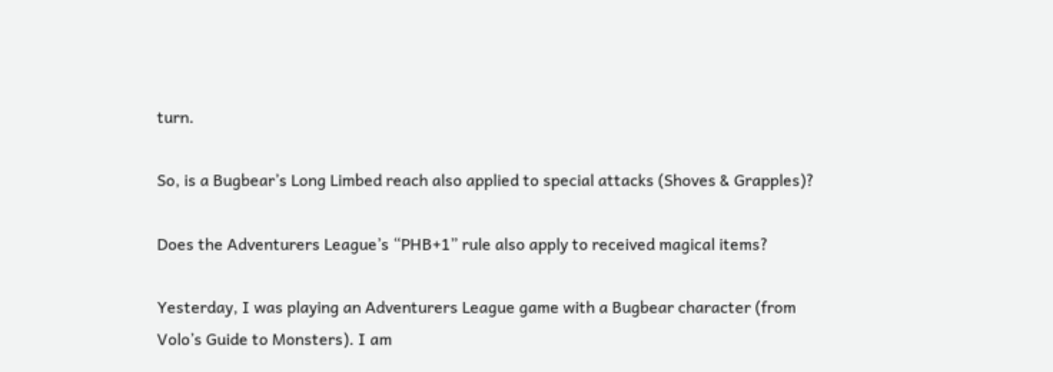turn.

So, is a Bugbear’s Long Limbed reach also applied to special attacks (Shoves & Grapples)?

Does the Adventurers League’s “PHB+1” rule also apply to received magical items?

Yesterday, I was playing an Adventurers League game with a Bugbear character (from Volo’s Guide to Monsters). I am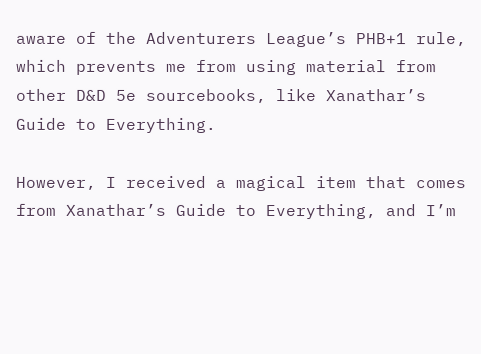aware of the Adventurers League’s PHB+1 rule, which prevents me from using material from other D&D 5e sourcebooks, like Xanathar’s Guide to Everything.

However, I received a magical item that comes from Xanathar’s Guide to Everything, and I’m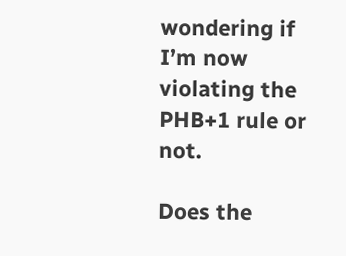wondering if I’m now violating the PHB+1 rule or not.

Does the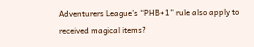Adventurers League’s “PHB+1” rule also apply to received magical items?